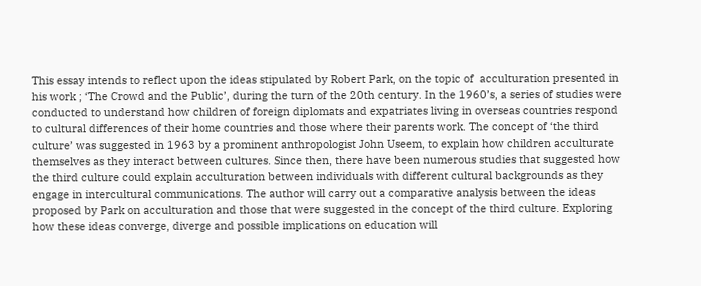This essay intends to reflect upon the ideas stipulated by Robert Park, on the topic of  acculturation presented in his work ; ‘The Crowd and the Public’, during the turn of the 20th century. In the 1960’s, a series of studies were conducted to understand how children of foreign diplomats and expatriates living in overseas countries respond to cultural differences of their home countries and those where their parents work. The concept of ‘the third culture’ was suggested in 1963 by a prominent anthropologist John Useem, to explain how children acculturate themselves as they interact between cultures. Since then, there have been numerous studies that suggested how the third culture could explain acculturation between individuals with different cultural backgrounds as they engage in intercultural communications. The author will carry out a comparative analysis between the ideas proposed by Park on acculturation and those that were suggested in the concept of the third culture. Exploring how these ideas converge, diverge and possible implications on education will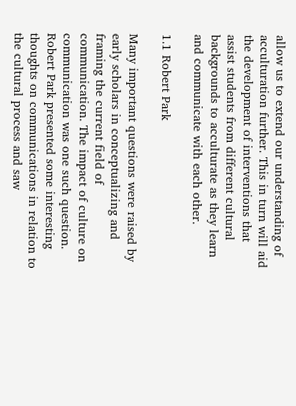allow us to extend our understanding of acculturation further. This in turn will aid the development of interventions that assist students from different cultural backgrounds to acculturate as they learn and communicate with each other.

1.1 Robert Park

Many important questions were raised by early scholars in conceptualizing and framing the current field of communication. The impact of culture on communication was one such question. Robert Park presented some interesting thoughts on communications in relation to the cultural process and saw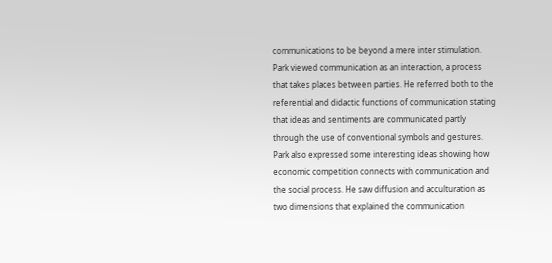communications to be beyond a mere inter stimulation. Park viewed communication as an interaction, a process that takes places between parties. He referred both to the referential and didactic functions of communication stating that ideas and sentiments are communicated partly through the use of conventional symbols and gestures. Park also expressed some interesting ideas showing how economic competition connects with communication and the social process. He saw diffusion and acculturation as two dimensions that explained the communication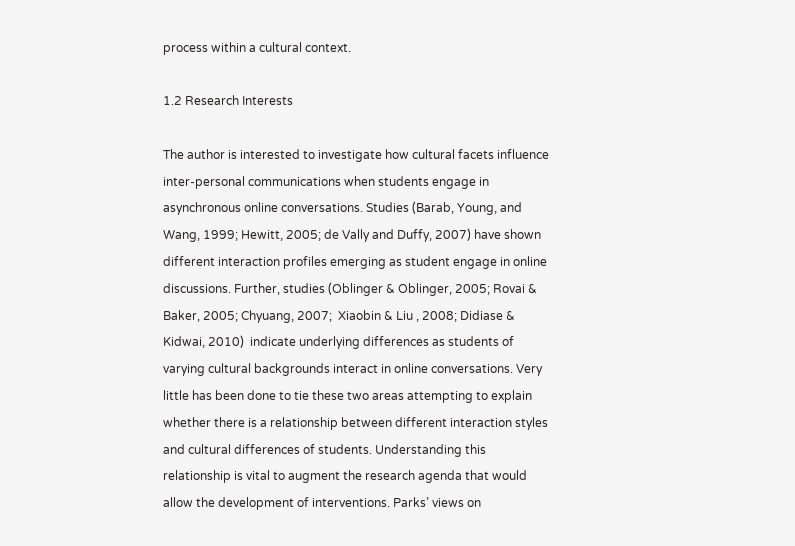process within a cultural context.

1.2 Research Interests

The author is interested to investigate how cultural facets influence inter-personal communications when students engage in asynchronous online conversations. Studies (Barab, Young, and Wang, 1999; Hewitt, 2005; de Vally and Duffy, 2007) have shown different interaction profiles emerging as student engage in online discussions. Further, studies (Oblinger & Oblinger, 2005; Rovai & Baker, 2005; Chyuang, 2007;  Xiaobin & Liu , 2008; Didiase & Kidwai, 2010)  indicate underlying differences as students of varying cultural backgrounds interact in online conversations. Very little has been done to tie these two areas attempting to explain whether there is a relationship between different interaction styles and cultural differences of students. Understanding this relationship is vital to augment the research agenda that would allow the development of interventions. Parks’ views on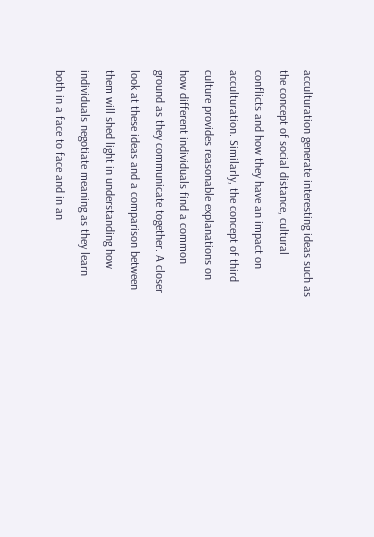acculturation generate interesting ideas such as the concept of social distance, cultural conflicts and how they have an impact on acculturation. Similarly, the concept of third culture provides reasonable explanations on how different individuals find a common ground as they communicate together. A closer look at these ideas and a comparison between them will shed light in understanding how individuals negotiate meaning as they learn both in a face to face and in an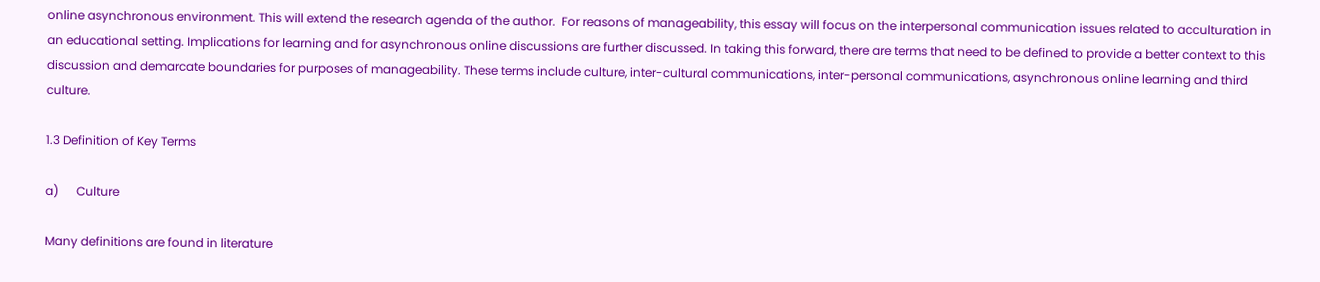online asynchronous environment. This will extend the research agenda of the author.  For reasons of manageability, this essay will focus on the interpersonal communication issues related to acculturation in an educational setting. Implications for learning and for asynchronous online discussions are further discussed. In taking this forward, there are terms that need to be defined to provide a better context to this discussion and demarcate boundaries for purposes of manageability. These terms include culture, inter-cultural communications, inter-personal communications, asynchronous online learning and third culture.

1.3 Definition of Key Terms

a)      Culture

Many definitions are found in literature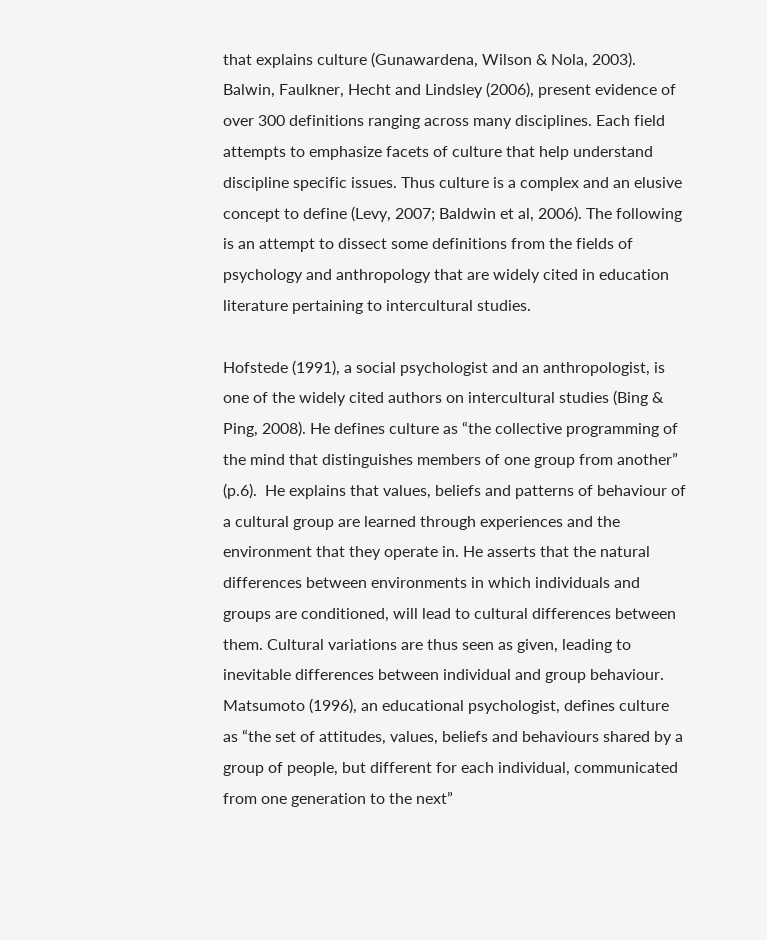that explains culture (Gunawardena, Wilson & Nola, 2003). Balwin, Faulkner, Hecht and Lindsley (2006), present evidence of over 300 definitions ranging across many disciplines. Each field attempts to emphasize facets of culture that help understand discipline specific issues. Thus culture is a complex and an elusive concept to define (Levy, 2007; Baldwin et al, 2006). The following is an attempt to dissect some definitions from the fields of psychology and anthropology that are widely cited in education literature pertaining to intercultural studies.

Hofstede (1991), a social psychologist and an anthropologist, is one of the widely cited authors on intercultural studies (Bing & Ping, 2008). He defines culture as “the collective programming of the mind that distinguishes members of one group from another” (p.6).  He explains that values, beliefs and patterns of behaviour of a cultural group are learned through experiences and the environment that they operate in. He asserts that the natural differences between environments in which individuals and groups are conditioned, will lead to cultural differences between them. Cultural variations are thus seen as given, leading to inevitable differences between individual and group behaviour. Matsumoto (1996), an educational psychologist, defines culture as “the set of attitudes, values, beliefs and behaviours shared by a group of people, but different for each individual, communicated from one generation to the next”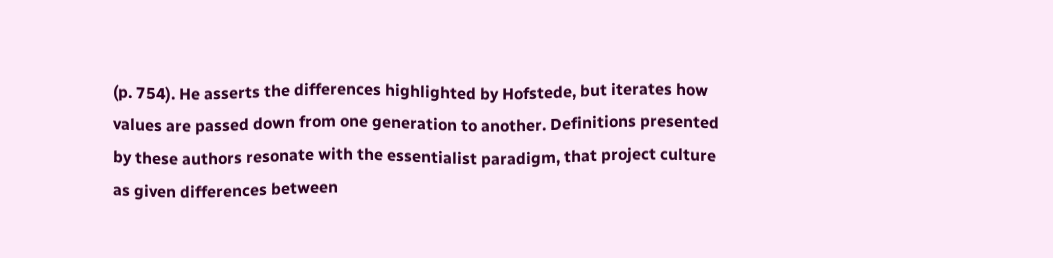(p. 754). He asserts the differences highlighted by Hofstede, but iterates how values are passed down from one generation to another. Definitions presented by these authors resonate with the essentialist paradigm, that project culture as given differences between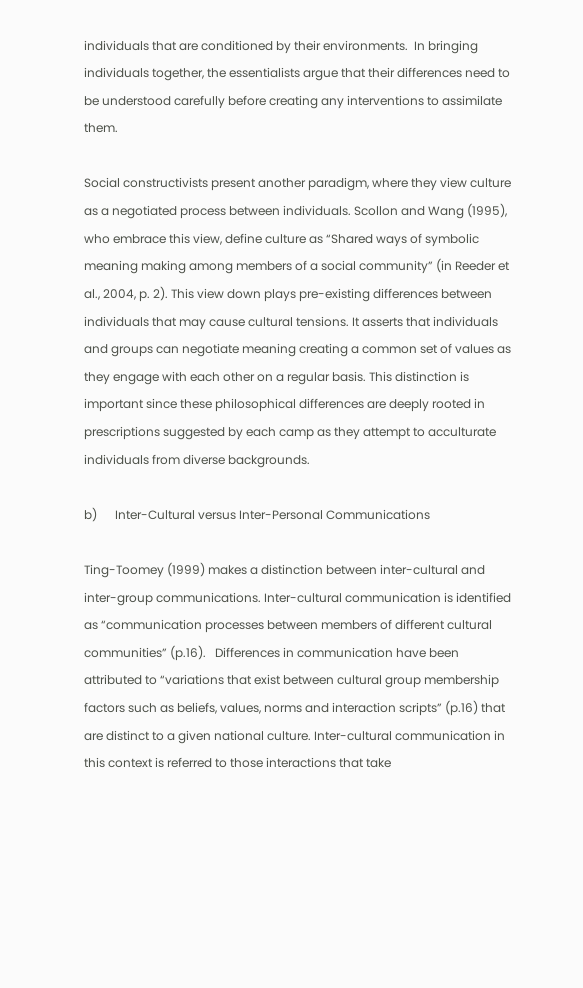individuals that are conditioned by their environments.  In bringing individuals together, the essentialists argue that their differences need to be understood carefully before creating any interventions to assimilate them.

Social constructivists present another paradigm, where they view culture as a negotiated process between individuals. Scollon and Wang (1995), who embrace this view, define culture as “Shared ways of symbolic meaning making among members of a social community” (in Reeder et al., 2004, p. 2). This view down plays pre-existing differences between individuals that may cause cultural tensions. It asserts that individuals and groups can negotiate meaning creating a common set of values as they engage with each other on a regular basis. This distinction is important since these philosophical differences are deeply rooted in prescriptions suggested by each camp as they attempt to acculturate individuals from diverse backgrounds.

b)      Inter-Cultural versus Inter-Personal Communications

Ting-Toomey (1999) makes a distinction between inter-cultural and inter-group communications. Inter-cultural communication is identified as “communication processes between members of different cultural communities” (p.16).   Differences in communication have been attributed to “variations that exist between cultural group membership factors such as beliefs, values, norms and interaction scripts” (p.16) that are distinct to a given national culture. Inter-cultural communication in this context is referred to those interactions that take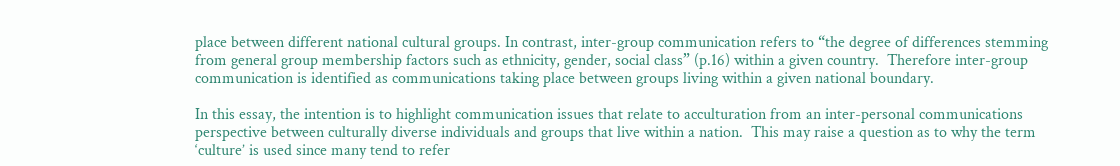place between different national cultural groups. In contrast, inter-group communication refers to “the degree of differences stemming from general group membership factors such as ethnicity, gender, social class” (p.16) within a given country.  Therefore inter-group communication is identified as communications taking place between groups living within a given national boundary.

In this essay, the intention is to highlight communication issues that relate to acculturation from an inter-personal communications perspective between culturally diverse individuals and groups that live within a nation.  This may raise a question as to why the term ‘culture’ is used since many tend to refer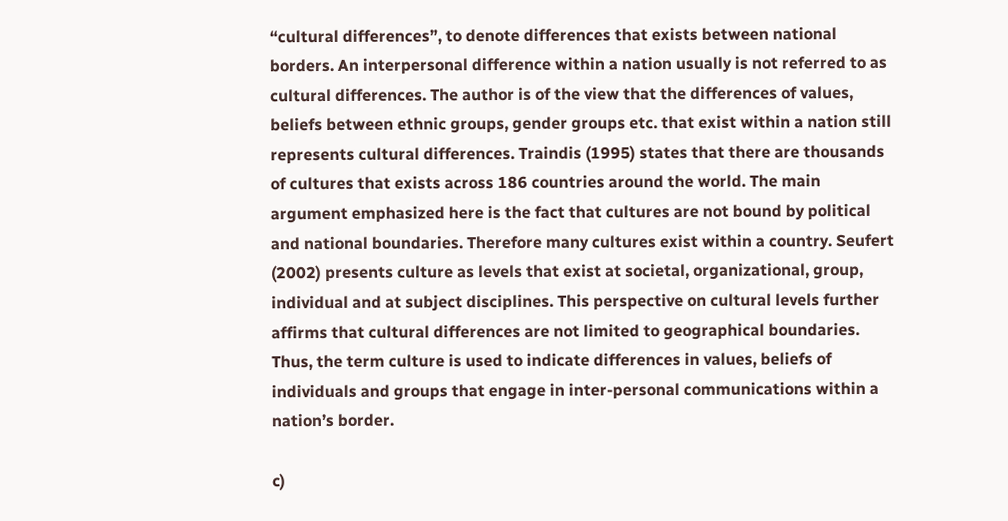“cultural differences”, to denote differences that exists between national borders. An interpersonal difference within a nation usually is not referred to as cultural differences. The author is of the view that the differences of values, beliefs between ethnic groups, gender groups etc. that exist within a nation still represents cultural differences. Traindis (1995) states that there are thousands of cultures that exists across 186 countries around the world. The main argument emphasized here is the fact that cultures are not bound by political and national boundaries. Therefore many cultures exist within a country. Seufert (2002) presents culture as levels that exist at societal, organizational, group, individual and at subject disciplines. This perspective on cultural levels further affirms that cultural differences are not limited to geographical boundaries. Thus, the term culture is used to indicate differences in values, beliefs of individuals and groups that engage in inter-personal communications within a nation’s border.

c)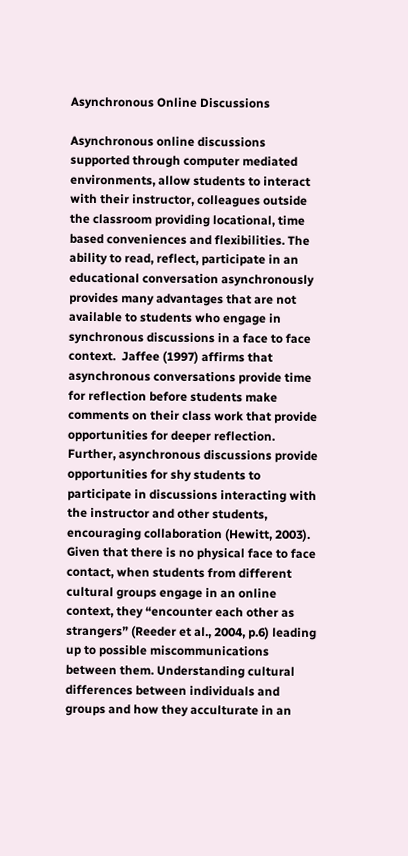Asynchronous Online Discussions

Asynchronous online discussions supported through computer mediated environments, allow students to interact with their instructor, colleagues outside the classroom providing locational, time based conveniences and flexibilities. The ability to read, reflect, participate in an educational conversation asynchronously provides many advantages that are not available to students who engage in synchronous discussions in a face to face context.  Jaffee (1997) affirms that asynchronous conversations provide time for reflection before students make comments on their class work that provide opportunities for deeper reflection. Further, asynchronous discussions provide opportunities for shy students to participate in discussions interacting with the instructor and other students, encouraging collaboration (Hewitt, 2003).  Given that there is no physical face to face contact, when students from different cultural groups engage in an online context, they “encounter each other as strangers” (Reeder et al., 2004, p.6) leading up to possible miscommunications between them. Understanding cultural differences between individuals and groups and how they acculturate in an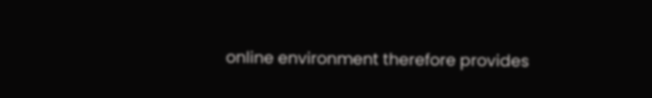online environment therefore provides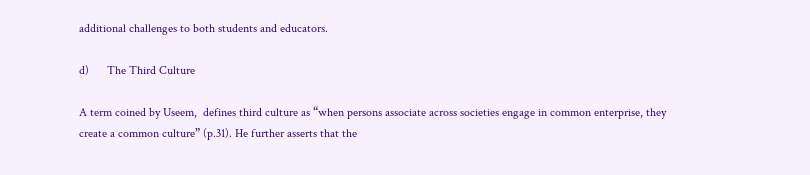additional challenges to both students and educators.

d)      The Third Culture

A term coined by Useem,  defines third culture as “when persons associate across societies engage in common enterprise, they create a common culture” (p.31). He further asserts that the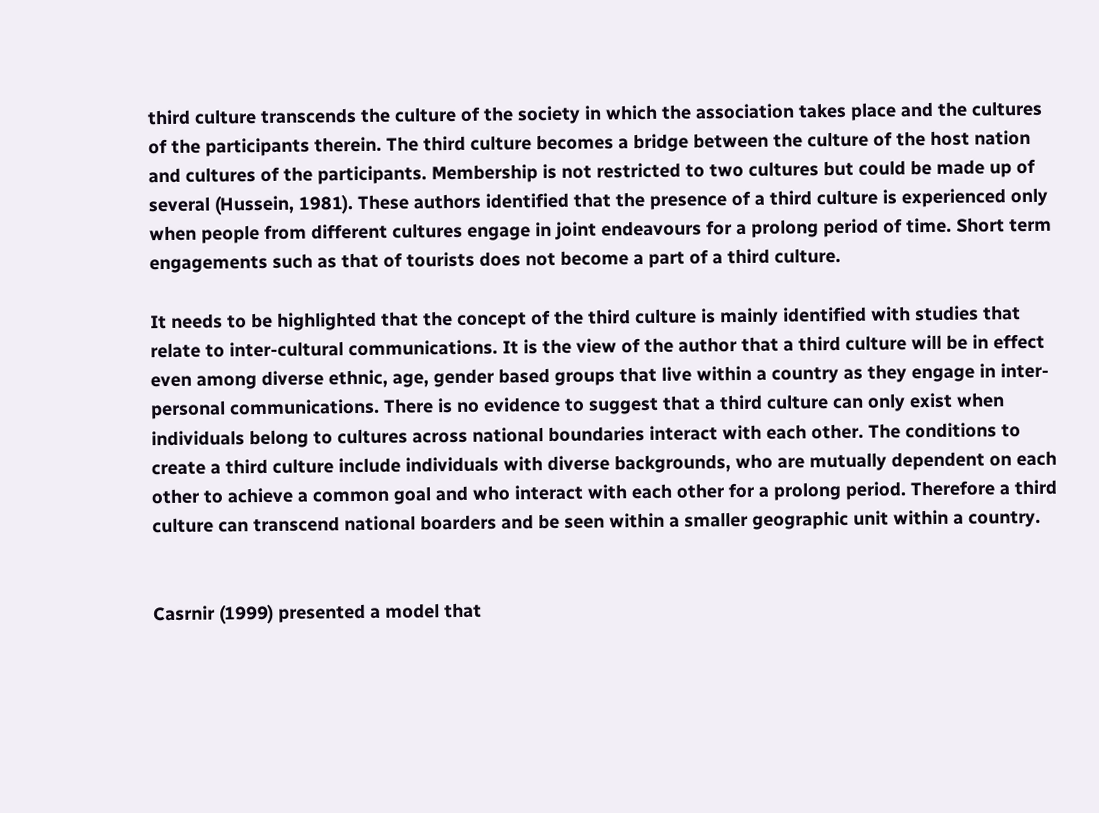third culture transcends the culture of the society in which the association takes place and the cultures of the participants therein. The third culture becomes a bridge between the culture of the host nation and cultures of the participants. Membership is not restricted to two cultures but could be made up of several (Hussein, 1981). These authors identified that the presence of a third culture is experienced only when people from different cultures engage in joint endeavours for a prolong period of time. Short term engagements such as that of tourists does not become a part of a third culture.

It needs to be highlighted that the concept of the third culture is mainly identified with studies that relate to inter-cultural communications. It is the view of the author that a third culture will be in effect even among diverse ethnic, age, gender based groups that live within a country as they engage in inter-personal communications. There is no evidence to suggest that a third culture can only exist when individuals belong to cultures across national boundaries interact with each other. The conditions to create a third culture include individuals with diverse backgrounds, who are mutually dependent on each other to achieve a common goal and who interact with each other for a prolong period. Therefore a third culture can transcend national boarders and be seen within a smaller geographic unit within a country.


Casrnir (1999) presented a model that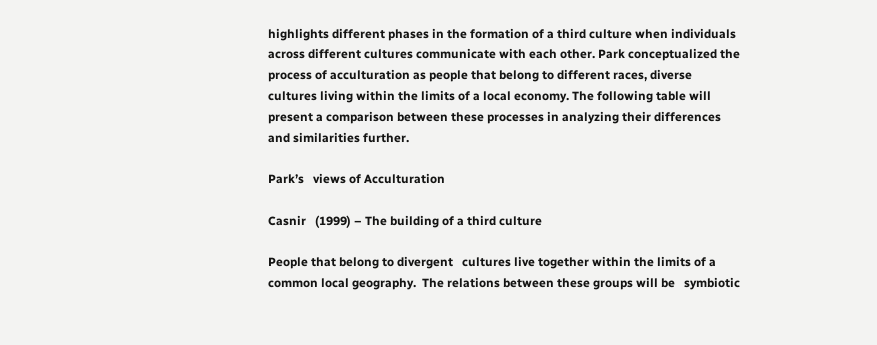highlights different phases in the formation of a third culture when individuals across different cultures communicate with each other. Park conceptualized the process of acculturation as people that belong to different races, diverse cultures living within the limits of a local economy. The following table will present a comparison between these processes in analyzing their differences and similarities further.

Park’s   views of Acculturation

Casnir   (1999) – The building of a third culture

People that belong to divergent   cultures live together within the limits of a common local geography.  The relations between these groups will be   symbiotic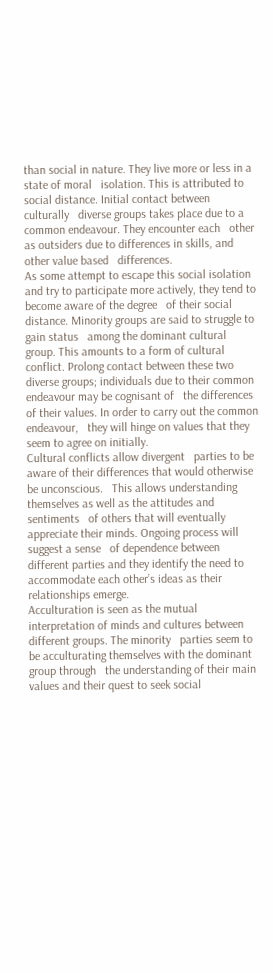than social in nature. They live more or less in a state of moral   isolation. This is attributed to social distance. Initial contact between culturally   diverse groups takes place due to a common endeavour. They encounter each   other as outsiders due to differences in skills, and other value based   differences.
As some attempt to escape this social isolation   and try to participate more actively, they tend to become aware of the degree   of their social distance. Minority groups are said to struggle to gain status   among the dominant cultural group. This amounts to a form of cultural   conflict. Prolong contact between these two   diverse groups; individuals due to their common endeavour may be cognisant of   the differences of their values. In order to carry out the common endeavour,   they will hinge on values that they seem to agree on initially.
Cultural conflicts allow divergent   parties to be aware of their differences that would otherwise be unconscious.   This allows understanding themselves as well as the attitudes and sentiments   of others that will eventually appreciate their minds. Ongoing process will suggest a sense   of dependence between different parties and they identify the need to   accommodate each other’s ideas as their relationships emerge.
Acculturation is seen as the mutual   interpretation of minds and cultures between different groups. The minority   parties seem to be acculturating themselves with the dominant group through   the understanding of their main values and their quest to seek social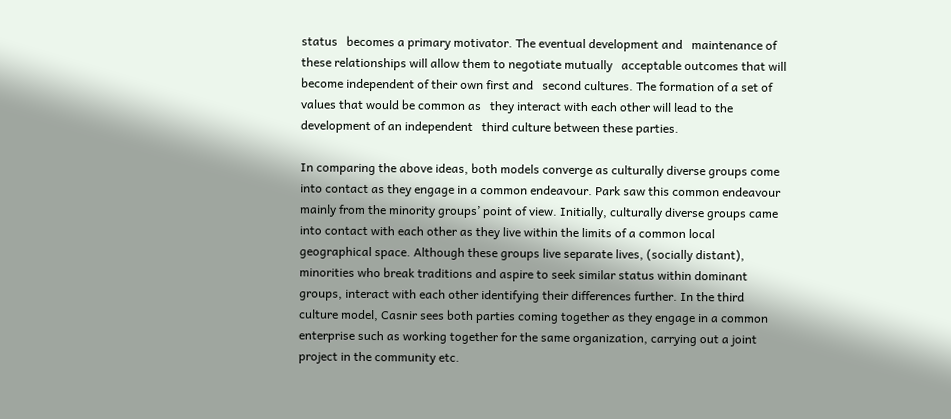status   becomes a primary motivator. The eventual development and   maintenance of these relationships will allow them to negotiate mutually   acceptable outcomes that will become independent of their own first and   second cultures. The formation of a set of values that would be common as   they interact with each other will lead to the development of an independent   third culture between these parties.

In comparing the above ideas, both models converge as culturally diverse groups come into contact as they engage in a common endeavour. Park saw this common endeavour mainly from the minority groups’ point of view. Initially, culturally diverse groups came into contact with each other as they live within the limits of a common local geographical space. Although these groups live separate lives, (socially distant), minorities who break traditions and aspire to seek similar status within dominant groups, interact with each other identifying their differences further. In the third culture model, Casnir sees both parties coming together as they engage in a common enterprise such as working together for the same organization, carrying out a joint project in the community etc.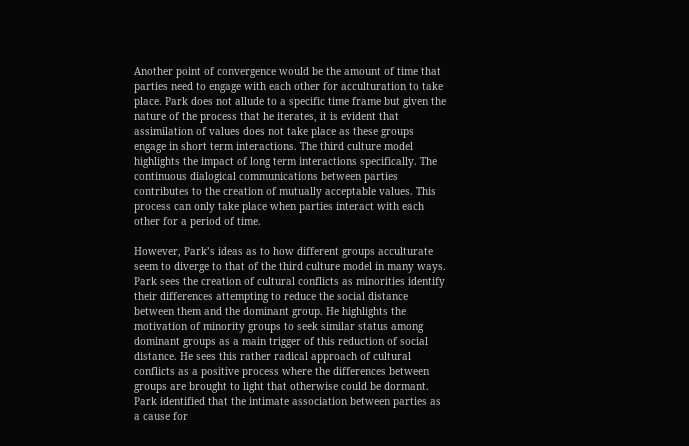Another point of convergence would be the amount of time that parties need to engage with each other for acculturation to take place. Park does not allude to a specific time frame but given the nature of the process that he iterates, it is evident that assimilation of values does not take place as these groups engage in short term interactions. The third culture model highlights the impact of long term interactions specifically. The continuous dialogical communications between parties contributes to the creation of mutually acceptable values. This process can only take place when parties interact with each other for a period of time.

However, Park’s ideas as to how different groups acculturate seem to diverge to that of the third culture model in many ways. Park sees the creation of cultural conflicts as minorities identify their differences attempting to reduce the social distance between them and the dominant group. He highlights the motivation of minority groups to seek similar status among dominant groups as a main trigger of this reduction of social distance. He sees this rather radical approach of cultural conflicts as a positive process where the differences between groups are brought to light that otherwise could be dormant. Park identified that the intimate association between parties as a cause for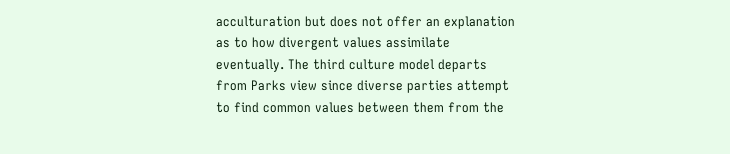acculturation but does not offer an explanation as to how divergent values assimilate eventually. The third culture model departs from Parks view since diverse parties attempt to find common values between them from the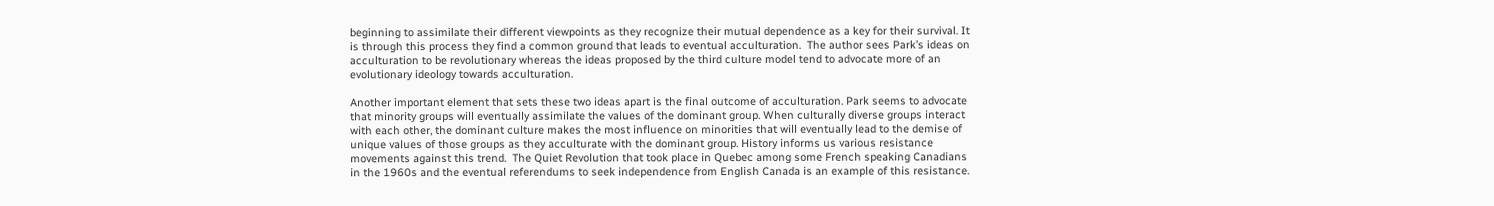beginning to assimilate their different viewpoints as they recognize their mutual dependence as a key for their survival. It is through this process they find a common ground that leads to eventual acculturation.  The author sees Park’s ideas on acculturation to be revolutionary whereas the ideas proposed by the third culture model tend to advocate more of an evolutionary ideology towards acculturation.

Another important element that sets these two ideas apart is the final outcome of acculturation. Park seems to advocate that minority groups will eventually assimilate the values of the dominant group. When culturally diverse groups interact with each other, the dominant culture makes the most influence on minorities that will eventually lead to the demise of unique values of those groups as they acculturate with the dominant group. History informs us various resistance movements against this trend.  The Quiet Revolution that took place in Quebec among some French speaking Canadians in the 1960s and the eventual referendums to seek independence from English Canada is an example of this resistance.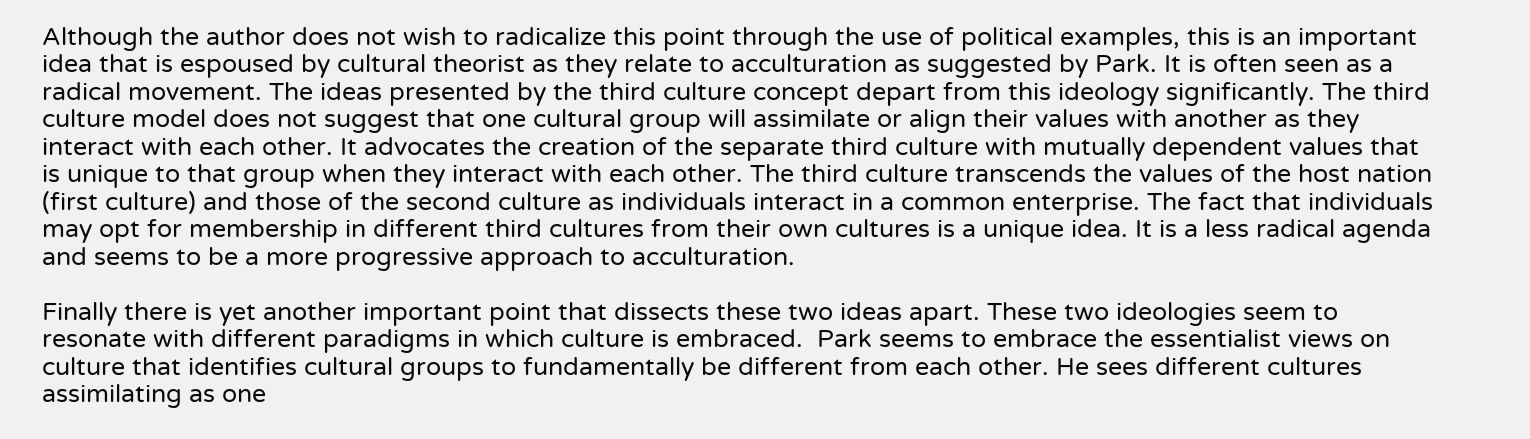Although the author does not wish to radicalize this point through the use of political examples, this is an important idea that is espoused by cultural theorist as they relate to acculturation as suggested by Park. It is often seen as a radical movement. The ideas presented by the third culture concept depart from this ideology significantly. The third culture model does not suggest that one cultural group will assimilate or align their values with another as they interact with each other. It advocates the creation of the separate third culture with mutually dependent values that is unique to that group when they interact with each other. The third culture transcends the values of the host nation (first culture) and those of the second culture as individuals interact in a common enterprise. The fact that individuals may opt for membership in different third cultures from their own cultures is a unique idea. It is a less radical agenda and seems to be a more progressive approach to acculturation.

Finally there is yet another important point that dissects these two ideas apart. These two ideologies seem to resonate with different paradigms in which culture is embraced.  Park seems to embrace the essentialist views on culture that identifies cultural groups to fundamentally be different from each other. He sees different cultures assimilating as one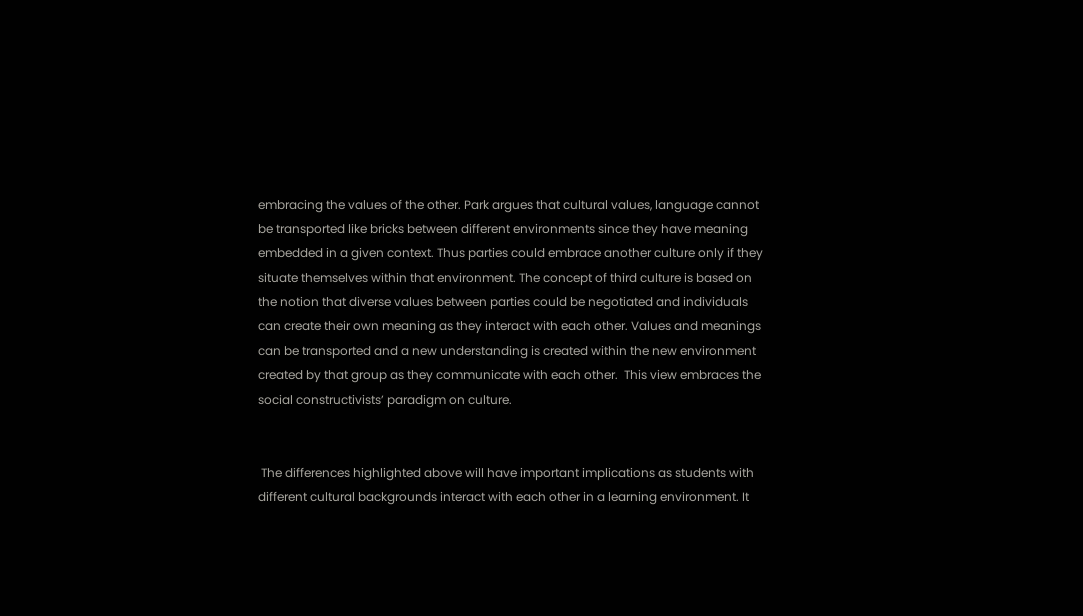embracing the values of the other. Park argues that cultural values, language cannot be transported like bricks between different environments since they have meaning embedded in a given context. Thus parties could embrace another culture only if they situate themselves within that environment. The concept of third culture is based on the notion that diverse values between parties could be negotiated and individuals can create their own meaning as they interact with each other. Values and meanings can be transported and a new understanding is created within the new environment created by that group as they communicate with each other.  This view embraces the social constructivists’ paradigm on culture.


 The differences highlighted above will have important implications as students with different cultural backgrounds interact with each other in a learning environment. It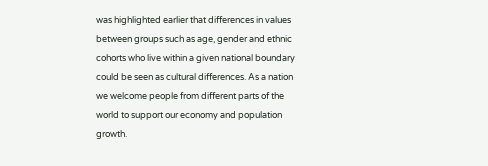was highlighted earlier that differences in values between groups such as age, gender and ethnic cohorts who live within a given national boundary could be seen as cultural differences. As a nation we welcome people from different parts of the world to support our economy and population growth.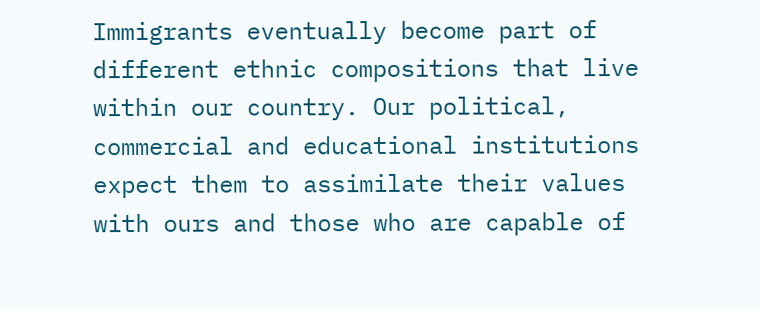Immigrants eventually become part of different ethnic compositions that live within our country. Our political, commercial and educational institutions expect them to assimilate their values with ours and those who are capable of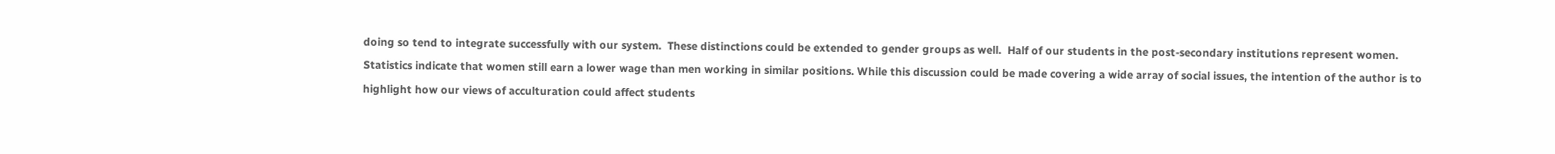doing so tend to integrate successfully with our system.  These distinctions could be extended to gender groups as well.  Half of our students in the post-secondary institutions represent women. Statistics indicate that women still earn a lower wage than men working in similar positions. While this discussion could be made covering a wide array of social issues, the intention of the author is to highlight how our views of acculturation could affect students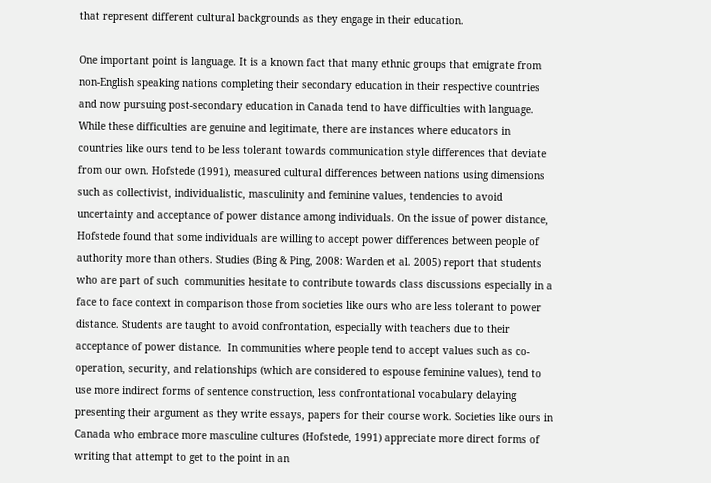that represent different cultural backgrounds as they engage in their education.

One important point is language. It is a known fact that many ethnic groups that emigrate from non-English speaking nations completing their secondary education in their respective countries and now pursuing post-secondary education in Canada tend to have difficulties with language. While these difficulties are genuine and legitimate, there are instances where educators in countries like ours tend to be less tolerant towards communication style differences that deviate from our own. Hofstede (1991), measured cultural differences between nations using dimensions such as collectivist, individualistic, masculinity and feminine values, tendencies to avoid uncertainty and acceptance of power distance among individuals. On the issue of power distance, Hofstede found that some individuals are willing to accept power differences between people of authority more than others. Studies (Bing & Ping, 2008: Warden et al. 2005) report that students who are part of such  communities hesitate to contribute towards class discussions especially in a face to face context in comparison those from societies like ours who are less tolerant to power distance. Students are taught to avoid confrontation, especially with teachers due to their acceptance of power distance.  In communities where people tend to accept values such as co-operation, security, and relationships (which are considered to espouse feminine values), tend to use more indirect forms of sentence construction, less confrontational vocabulary delaying presenting their argument as they write essays, papers for their course work. Societies like ours in Canada who embrace more masculine cultures (Hofstede, 1991) appreciate more direct forms of writing that attempt to get to the point in an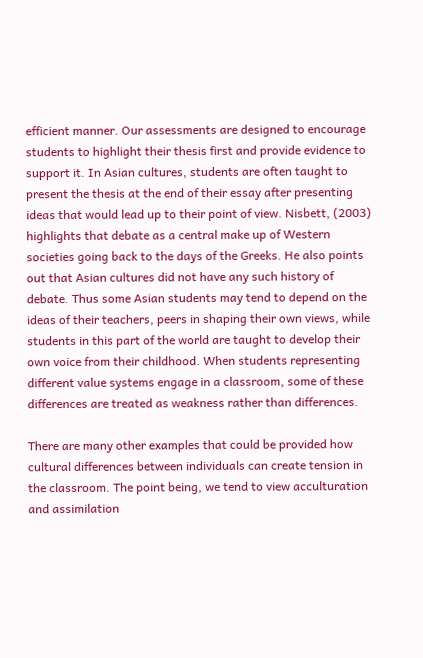efficient manner. Our assessments are designed to encourage students to highlight their thesis first and provide evidence to support it. In Asian cultures, students are often taught to present the thesis at the end of their essay after presenting ideas that would lead up to their point of view. Nisbett, (2003) highlights that debate as a central make up of Western societies going back to the days of the Greeks. He also points out that Asian cultures did not have any such history of debate. Thus some Asian students may tend to depend on the ideas of their teachers, peers in shaping their own views, while students in this part of the world are taught to develop their own voice from their childhood. When students representing different value systems engage in a classroom, some of these differences are treated as weakness rather than differences.

There are many other examples that could be provided how cultural differences between individuals can create tension in the classroom. The point being, we tend to view acculturation and assimilation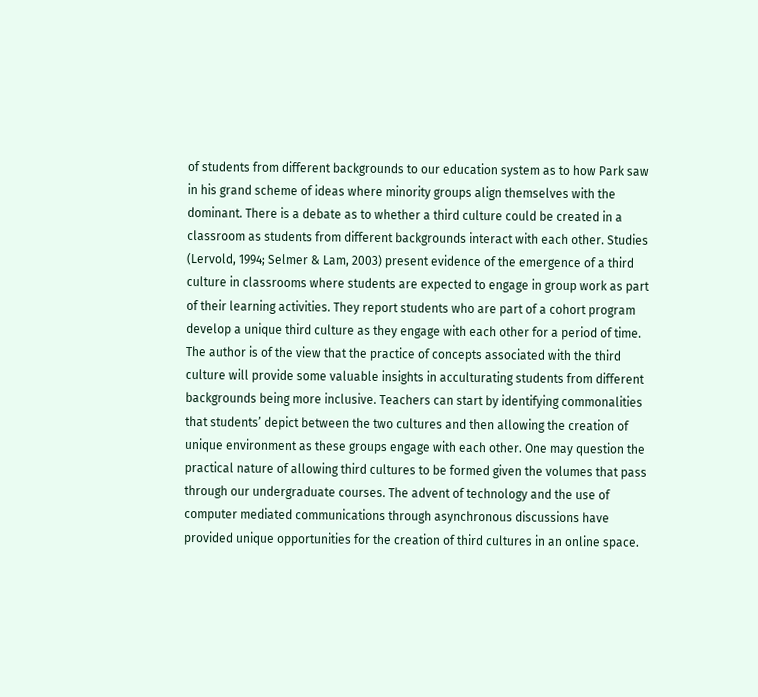of students from different backgrounds to our education system as to how Park saw in his grand scheme of ideas where minority groups align themselves with the dominant. There is a debate as to whether a third culture could be created in a classroom as students from different backgrounds interact with each other. Studies (Lervold, 1994; Selmer & Lam, 2003) present evidence of the emergence of a third culture in classrooms where students are expected to engage in group work as part of their learning activities. They report students who are part of a cohort program develop a unique third culture as they engage with each other for a period of time. The author is of the view that the practice of concepts associated with the third culture will provide some valuable insights in acculturating students from different backgrounds being more inclusive. Teachers can start by identifying commonalities that students’ depict between the two cultures and then allowing the creation of unique environment as these groups engage with each other. One may question the practical nature of allowing third cultures to be formed given the volumes that pass through our undergraduate courses. The advent of technology and the use of computer mediated communications through asynchronous discussions have provided unique opportunities for the creation of third cultures in an online space.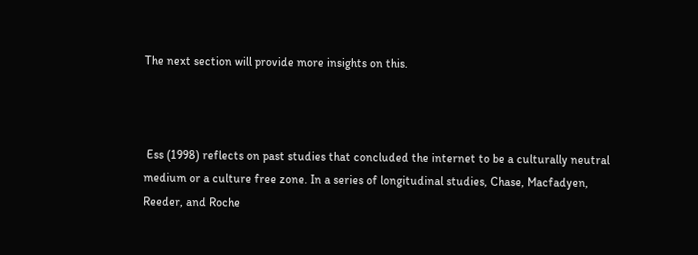The next section will provide more insights on this.



 Ess (1998) reflects on past studies that concluded the internet to be a culturally neutral medium or a culture free zone. In a series of longitudinal studies, Chase, Macfadyen, Reeder, and Roche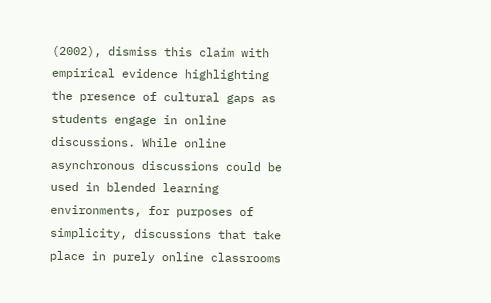(2002), dismiss this claim with empirical evidence highlighting the presence of cultural gaps as students engage in online discussions. While online asynchronous discussions could be used in blended learning environments, for purposes of simplicity, discussions that take place in purely online classrooms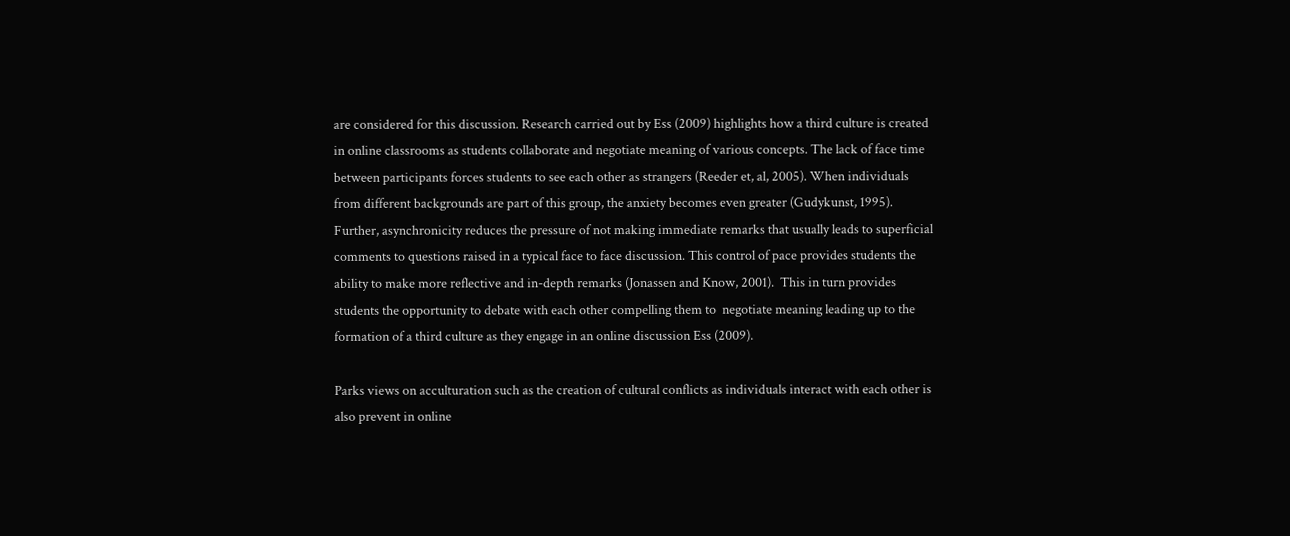are considered for this discussion. Research carried out by Ess (2009) highlights how a third culture is created in online classrooms as students collaborate and negotiate meaning of various concepts. The lack of face time between participants forces students to see each other as strangers (Reeder et, al, 2005). When individuals from different backgrounds are part of this group, the anxiety becomes even greater (Gudykunst, 1995). Further, asynchronicity reduces the pressure of not making immediate remarks that usually leads to superficial comments to questions raised in a typical face to face discussion. This control of pace provides students the ability to make more reflective and in-depth remarks (Jonassen and Know, 2001).  This in turn provides students the opportunity to debate with each other compelling them to  negotiate meaning leading up to the formation of a third culture as they engage in an online discussion Ess (2009).

Parks views on acculturation such as the creation of cultural conflicts as individuals interact with each other is also prevent in online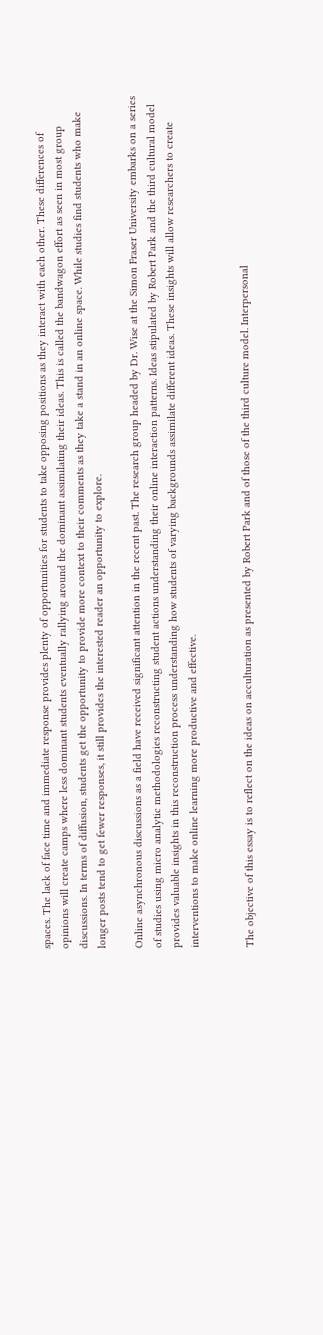spaces. The lack of face time and immediate response provides plenty of opportunities for students to take opposing positions as they interact with each other. These differences of opinions will create camps where less dominant students eventually rallying around the dominant assimilating their ideas. This is called the bandwagon effort as seen in most group discussions. In terms of diffusion, students get the opportunity to provide more context to their comments as they take a stand in an online space. While studies find students who make longer posts tend to get fewer responses, it still provides the interested reader an opportunity to explore.

Online asynchronous discussions as a field have received significant attention in the recent past. The research group headed by Dr. Wise at the Simon Fraser University embarks on a series of studies using micro analytic methodologies reconstructing student actions understanding their online interaction patterns. Ideas stipulated by Robert Park and the third cultural model provides valuable insights in this reconstruction process understanding how students of varying backgrounds assimilate different ideas. These insights will allow researchers to create interventions to make online learning more productive and effective.


The objective of this essay is to reflect on the ideas on acculturation as presented by Robert Park and of those of the third culture model. Interpersonal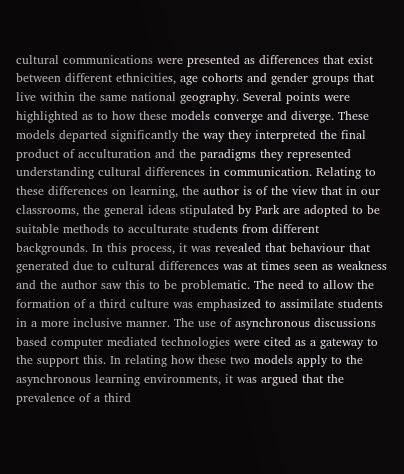cultural communications were presented as differences that exist between different ethnicities, age cohorts and gender groups that live within the same national geography. Several points were highlighted as to how these models converge and diverge. These models departed significantly the way they interpreted the final product of acculturation and the paradigms they represented understanding cultural differences in communication. Relating to these differences on learning, the author is of the view that in our classrooms, the general ideas stipulated by Park are adopted to be suitable methods to acculturate students from different backgrounds. In this process, it was revealed that behaviour that generated due to cultural differences was at times seen as weakness and the author saw this to be problematic. The need to allow the formation of a third culture was emphasized to assimilate students in a more inclusive manner. The use of asynchronous discussions based computer mediated technologies were cited as a gateway to the support this. In relating how these two models apply to the asynchronous learning environments, it was argued that the prevalence of a third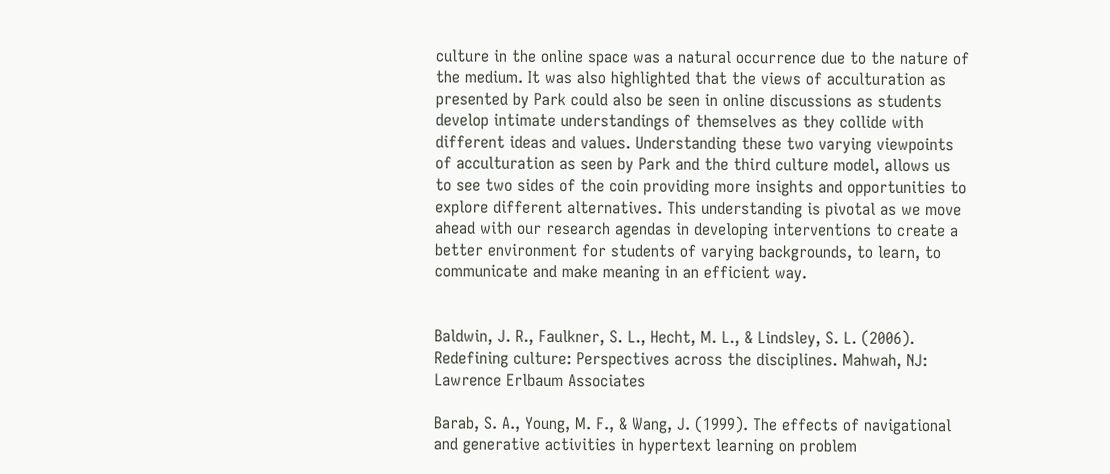culture in the online space was a natural occurrence due to the nature of the medium. It was also highlighted that the views of acculturation as presented by Park could also be seen in online discussions as students develop intimate understandings of themselves as they collide with different ideas and values. Understanding these two varying viewpoints of acculturation as seen by Park and the third culture model, allows us to see two sides of the coin providing more insights and opportunities to explore different alternatives. This understanding is pivotal as we move ahead with our research agendas in developing interventions to create a better environment for students of varying backgrounds, to learn, to communicate and make meaning in an efficient way.


Baldwin, J. R., Faulkner, S. L., Hecht, M. L., & Lindsley, S. L. (2006). Redefining culture: Perspectives across the disciplines. Mahwah, NJ: Lawrence Erlbaum Associates

Barab, S. A., Young, M. F., & Wang, J. (1999). The effects of navigational and generative activities in hypertext learning on problem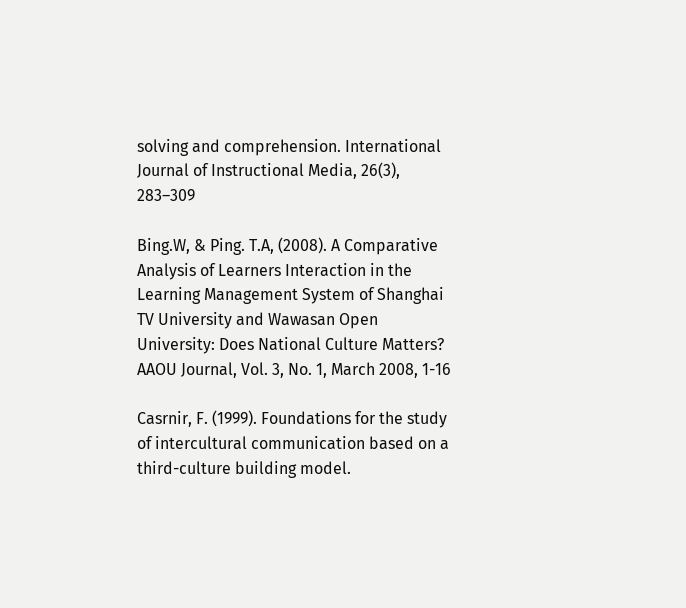solving and comprehension. International Journal of Instructional Media, 26(3), 283–309

Bing.W, & Ping. T.A, (2008). A Comparative Analysis of Learners Interaction in the Learning Management System of Shanghai TV University and Wawasan Open University: Does National Culture Matters? AAOU Journal, Vol. 3, No. 1, March 2008, 1-16

Casrnir, F. (1999). Foundations for the study of intercultural communication based on a third-culture building model.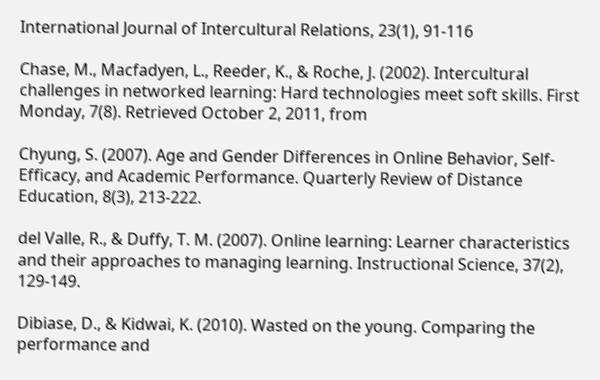International Journal of Intercultural Relations, 23(1), 91-116

Chase, M., Macfadyen, L., Reeder, K., & Roche, J. (2002). Intercultural challenges in networked learning: Hard technologies meet soft skills. First Monday, 7(8). Retrieved October 2, 2011, from

Chyung, S. (2007). Age and Gender Differences in Online Behavior, Self-Efficacy, and Academic Performance. Quarterly Review of Distance Education, 8(3), 213-222.

del Valle, R., & Duffy, T. M. (2007). Online learning: Learner characteristics and their approaches to managing learning. Instructional Science, 37(2), 129-149.

Dibiase, D., & Kidwai, K. (2010). Wasted on the young. Comparing the performance and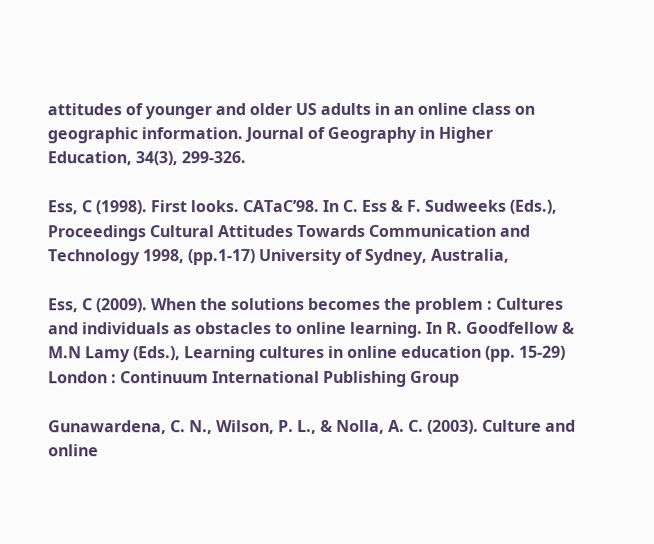attitudes of younger and older US adults in an online class on geographic information. Journal of Geography in Higher Education, 34(3), 299-326.

Ess, C (1998). First looks. CATaC’98. In C. Ess & F. Sudweeks (Eds.), Proceedings Cultural Attitudes Towards Communication and Technology 1998, (pp.1-17) University of Sydney, Australia,

Ess, C (2009). When the solutions becomes the problem : Cultures and individuals as obstacles to online learning. In R. Goodfellow & M.N Lamy (Eds.), Learning cultures in online education (pp. 15-29) London : Continuum International Publishing Group

Gunawardena, C. N., Wilson, P. L., & Nolla, A. C. (2003). Culture and online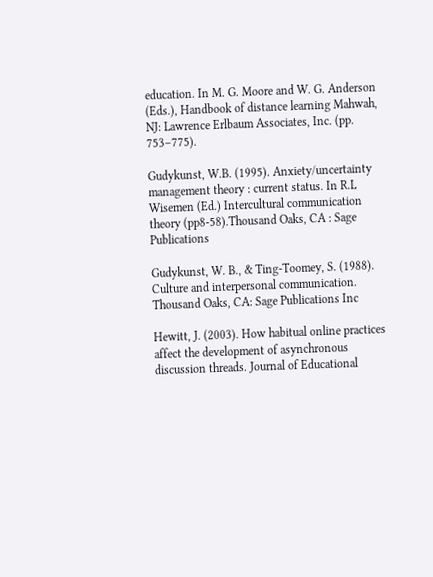education. In M. G. Moore and W. G. Anderson (Eds.), Handbook of distance learning Mahwah, NJ: Lawrence Erlbaum Associates, Inc. (pp. 753–775).

Gudykunst, W.B. (1995). Anxiety/uncertainty management theory : current status. In R.L Wisemen (Ed.) Intercultural communication theory (pp8-58).Thousand Oaks, CA : Sage Publications

Gudykunst, W. B., & Ting-Toomey, S. (1988). Culture and interpersonal communication. Thousand Oaks, CA: Sage Publications Inc

Hewitt, J. (2003). How habitual online practices affect the development of asynchronous discussion threads. Journal of Educational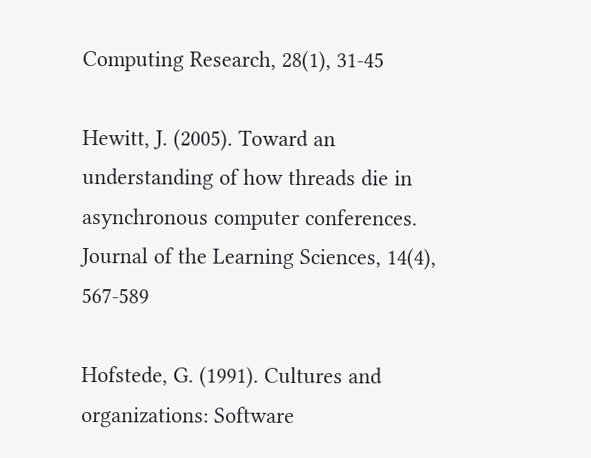Computing Research, 28(1), 31-45

Hewitt, J. (2005). Toward an understanding of how threads die in asynchronous computer conferences. Journal of the Learning Sciences, 14(4), 567-589

Hofstede, G. (1991). Cultures and organizations: Software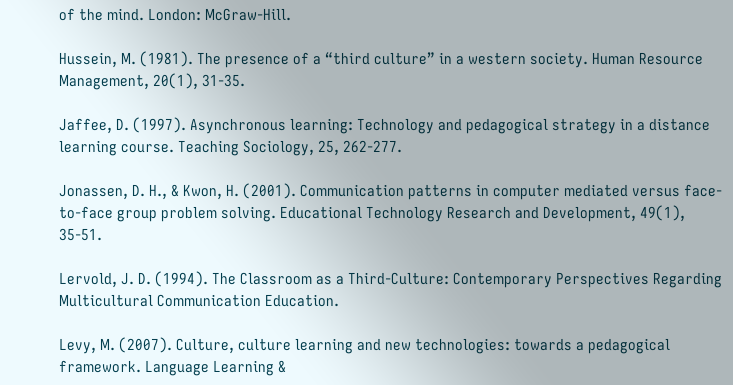of the mind. London: McGraw-Hill.

Hussein, M. (1981). The presence of a “third culture” in a western society. Human Resource Management, 20(1), 31-35.

Jaffee, D. (1997). Asynchronous learning: Technology and pedagogical strategy in a distance learning course. Teaching Sociology, 25, 262-277.

Jonassen, D. H., & Kwon, H. (2001). Communication patterns in computer mediated versus face-to-face group problem solving. Educational Technology Research and Development, 49(1), 35-51.

Lervold, J. D. (1994). The Classroom as a Third-Culture: Contemporary Perspectives Regarding Multicultural Communication Education.

Levy, M. (2007). Culture, culture learning and new technologies: towards a pedagogical framework. Language Learning &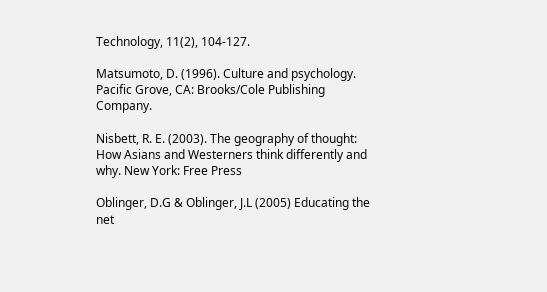Technology, 11(2), 104-127.

Matsumoto, D. (1996). Culture and psychology. Pacific Grove, CA: Brooks/Cole Publishing Company.

Nisbett, R. E. (2003). The geography of thought: How Asians and Westerners think differently and why. New York: Free Press

Oblinger, D.G & Oblinger, J.L (2005) Educating the net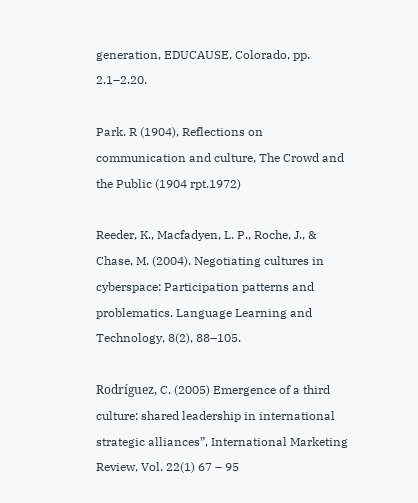generation, EDUCAUSE, Colorado, pp. 2.1–2.20.

Park. R (1904), Reflections on communication and culture, The Crowd and the Public (1904 rpt.1972)

Reeder, K., Macfadyen, L. P., Roche, J., & Chase, M. (2004). Negotiating cultures in cyberspace: Participation patterns and problematics. Language Learning and Technology, 8(2), 88–105.

Rodríguez, C. (2005) Emergence of a third culture: shared leadership in international strategic alliances”, International Marketing Review, Vol. 22(1) 67 – 95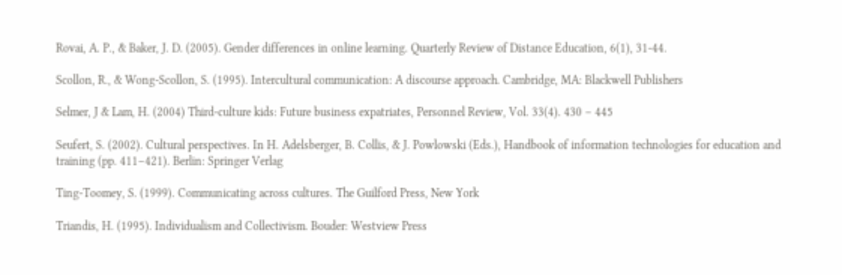Rovai, A. P., & Baker, J. D. (2005). Gender differences in online learning. Quarterly Review of Distance Education, 6(1), 31-44.

Scollon, R., & Wong-Scollon, S. (1995). Intercultural communication: A discourse approach. Cambridge, MA: Blackwell Publishers

Selmer, J & Lam, H. (2004) Third-culture kids: Future business expatriates, Personnel Review, Vol. 33(4). 430 – 445

Seufert, S. (2002). Cultural perspectives. In H. Adelsberger, B. Collis, & J. Powlowski (Eds.), Handbook of information technologies for education and training (pp. 411–421). Berlin: Springer Verlag

Ting-Toomey, S. (1999). Communicating across cultures. The Guilford Press, New York

Triandis, H. (1995). Individualism and Collectivism. Bouder: Westview Press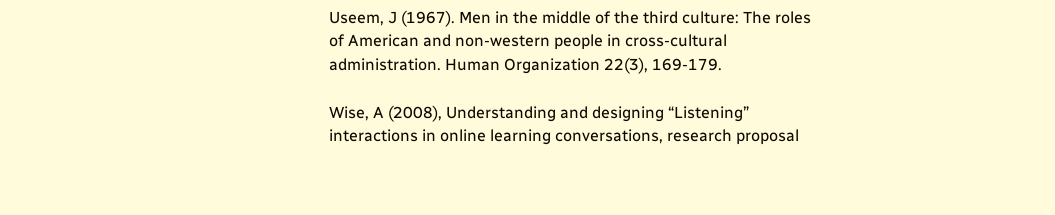Useem, J (1967). Men in the middle of the third culture: The roles of American and non-western people in cross-cultural administration. Human Organization 22(3), 169-179.

Wise, A (2008), Understanding and designing “Listening” interactions in online learning conversations, research proposal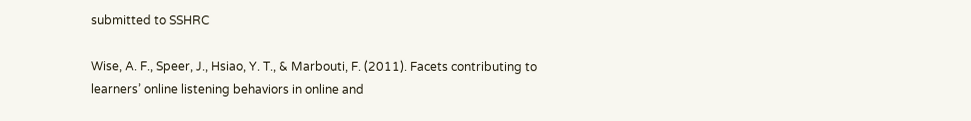submitted to SSHRC

Wise, A. F., Speer, J., Hsiao, Y. T., & Marbouti, F. (2011). Facets contributing to learners’ online listening behaviors in online and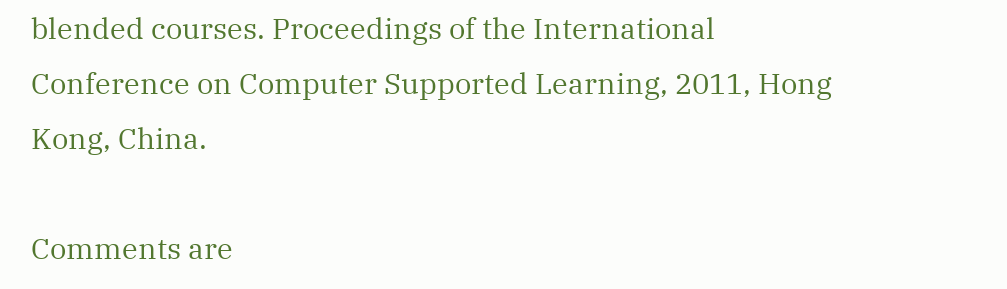blended courses. Proceedings of the International Conference on Computer Supported Learning, 2011, Hong Kong, China.

Comments are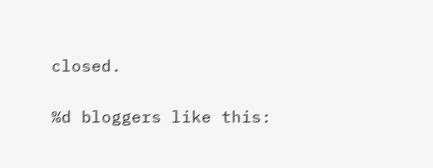closed.

%d bloggers like this: